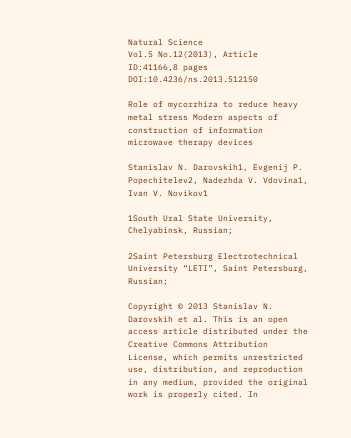Natural Science
Vol.5 No.12(2013), Article ID:41166,8 pages DOI:10.4236/ns.2013.512150

Role of mycorrhiza to reduce heavy metal stress Modern aspects of construction of information microwave therapy devices

Stanislav N. Darovskih1, Evgenij P. Popechitelev2, Nadezhda V. Vdovina1, Ivan V. Novikov1

1South Ural State University, Chelyabinsk, Russian;

2Saint Petersburg Electrotechnical University “LETI”, Saint Petersburg, Russian;

Copyright © 2013 Stanislav N. Darovskih et al. This is an open access article distributed under the Creative Commons Attribution License, which permits unrestricted use, distribution, and reproduction in any medium, provided the original work is properly cited. In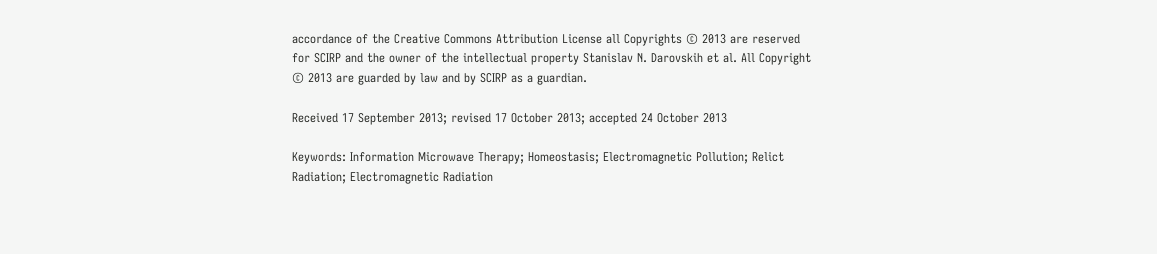accordance of the Creative Commons Attribution License all Copyrights © 2013 are reserved for SCIRP and the owner of the intellectual property Stanislav N. Darovskih et al. All Copyright © 2013 are guarded by law and by SCIRP as a guardian.

Received 17 September 2013; revised 17 October 2013; accepted 24 October 2013

Keywords: Information Microwave Therapy; Homeostasis; Electromagnetic Pollution; Relict Radiation; Electromagnetic Radiation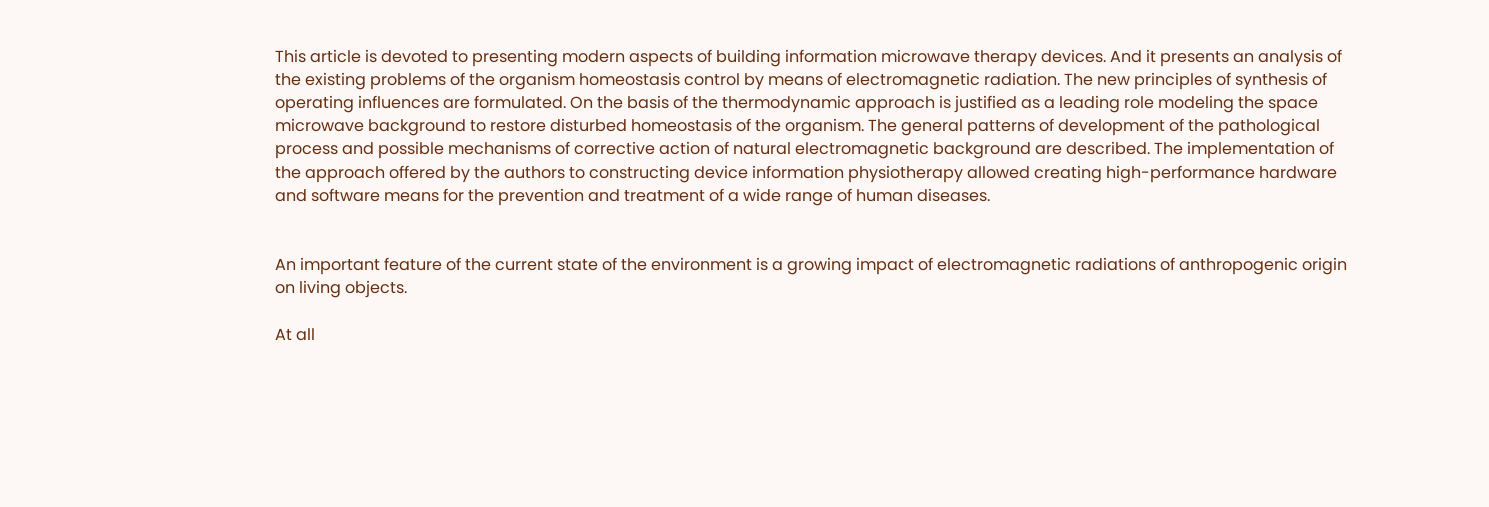This article is devoted to presenting modern aspects of building information microwave therapy devices. And it presents an analysis of the existing problems of the organism homeostasis control by means of electromagnetic radiation. The new principles of synthesis of operating influences are formulated. On the basis of the thermodynamic approach is justified as a leading role modeling the space microwave background to restore disturbed homeostasis of the organism. The general patterns of development of the pathological process and possible mechanisms of corrective action of natural electromagnetic background are described. The implementation of the approach offered by the authors to constructing device information physiotherapy allowed creating high-performance hardware and software means for the prevention and treatment of a wide range of human diseases.


An important feature of the current state of the environment is a growing impact of electromagnetic radiations of anthropogenic origin on living objects.

At all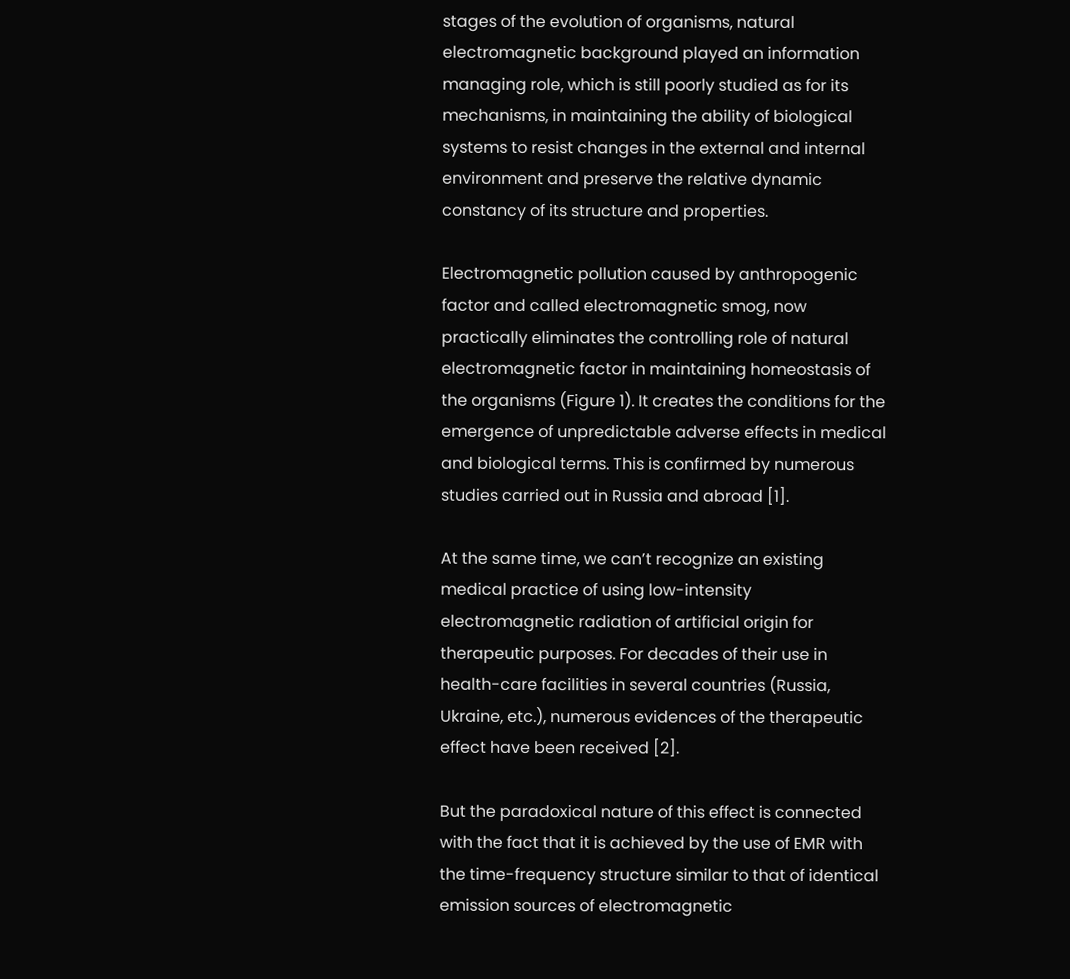stages of the evolution of organisms, natural electromagnetic background played an information managing role, which is still poorly studied as for its mechanisms, in maintaining the ability of biological systems to resist changes in the external and internal environment and preserve the relative dynamic constancy of its structure and properties.

Electromagnetic pollution caused by anthropogenic factor and called electromagnetic smog, now practically eliminates the controlling role of natural electromagnetic factor in maintaining homeostasis of the organisms (Figure 1). It creates the conditions for the emergence of unpredictable adverse effects in medical and biological terms. This is confirmed by numerous studies carried out in Russia and abroad [1].

At the same time, we can’t recognize an existing medical practice of using low-intensity electromagnetic radiation of artificial origin for therapeutic purposes. For decades of their use in health-care facilities in several countries (Russia, Ukraine, etc.), numerous evidences of the therapeutic effect have been received [2].

But the paradoxical nature of this effect is connected with the fact that it is achieved by the use of EMR with the time-frequency structure similar to that of identical emission sources of electromagnetic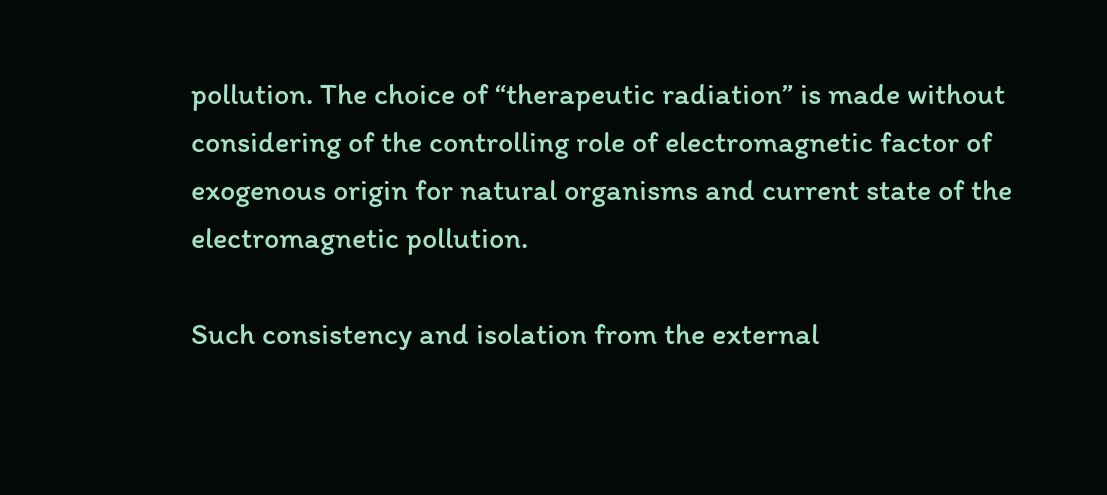pollution. The choice of “therapeutic radiation” is made without considering of the controlling role of electromagnetic factor of exogenous origin for natural organisms and current state of the electromagnetic pollution.

Such consistency and isolation from the external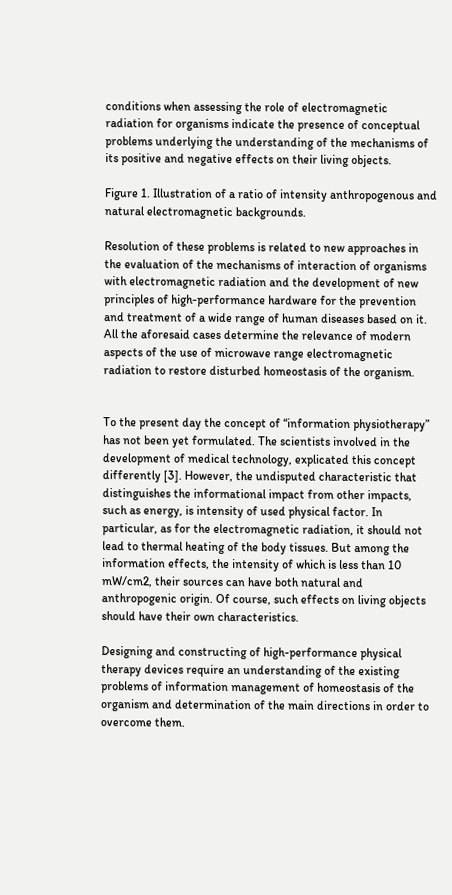conditions when assessing the role of electromagnetic radiation for organisms indicate the presence of conceptual problems underlying the understanding of the mechanisms of its positive and negative effects on their living objects.

Figure 1. Illustration of a ratio of intensity anthropogenous and natural electromagnetic backgrounds.

Resolution of these problems is related to new approaches in the evaluation of the mechanisms of interaction of organisms with electromagnetic radiation and the development of new principles of high-performance hardware for the prevention and treatment of a wide range of human diseases based on it. All the aforesaid cases determine the relevance of modern aspects of the use of microwave range electromagnetic radiation to restore disturbed homeostasis of the organism.


To the present day the concept of “information physiotherapy” has not been yet formulated. The scientists involved in the development of medical technology, explicated this concept differently [3]. However, the undisputed characteristic that distinguishes the informational impact from other impacts, such as energy, is intensity of used physical factor. In particular, as for the electromagnetic radiation, it should not lead to thermal heating of the body tissues. But among the information effects, the intensity of which is less than 10 mW/cm2, their sources can have both natural and anthropogenic origin. Of course, such effects on living objects should have their own characteristics.

Designing and constructing of high-performance physical therapy devices require an understanding of the existing problems of information management of homeostasis of the organism and determination of the main directions in order to overcome them.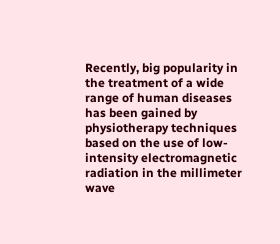Recently, big popularity in the treatment of a wide range of human diseases has been gained by physiotherapy techniques based on the use of low-intensity electromagnetic radiation in the millimeter wave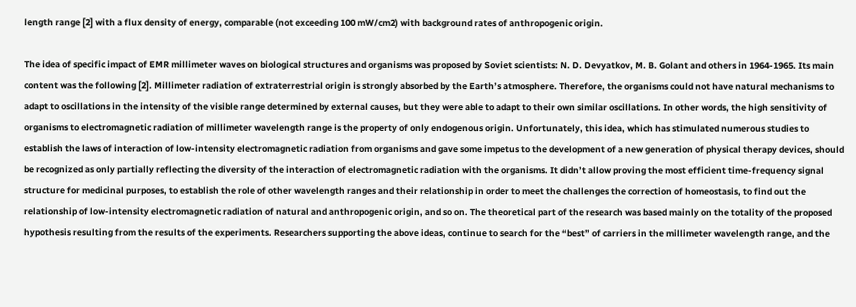length range [2] with a flux density of energy, comparable (not exceeding 100 mW/cm2) with background rates of anthropogenic origin.

The idea of specific impact of EMR millimeter waves on biological structures and organisms was proposed by Soviet scientists: N. D. Devyatkov, M. B. Golant and others in 1964-1965. Its main content was the following [2]. Millimeter radiation of extraterrestrial origin is strongly absorbed by the Earth’s atmosphere. Therefore, the organisms could not have natural mechanisms to adapt to oscillations in the intensity of the visible range determined by external causes, but they were able to adapt to their own similar oscillations. In other words, the high sensitivity of organisms to electromagnetic radiation of millimeter wavelength range is the property of only endogenous origin. Unfortunately, this idea, which has stimulated numerous studies to establish the laws of interaction of low-intensity electromagnetic radiation from organisms and gave some impetus to the development of a new generation of physical therapy devices, should be recognized as only partially reflecting the diversity of the interaction of electromagnetic radiation with the organisms. It didn’t allow proving the most efficient time-frequency signal structure for medicinal purposes, to establish the role of other wavelength ranges and their relationship in order to meet the challenges the correction of homeostasis, to find out the relationship of low-intensity electromagnetic radiation of natural and anthropogenic origin, and so on. The theoretical part of the research was based mainly on the totality of the proposed hypothesis resulting from the results of the experiments. Researchers supporting the above ideas, continue to search for the “best” of carriers in the millimeter wavelength range, and the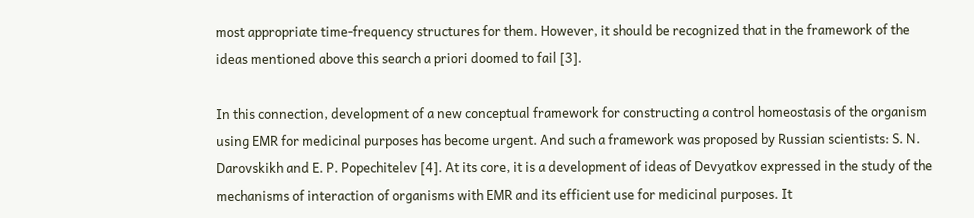most appropriate time-frequency structures for them. However, it should be recognized that in the framework of the ideas mentioned above this search a priori doomed to fail [3].

In this connection, development of a new conceptual framework for constructing a control homeostasis of the organism using EMR for medicinal purposes has become urgent. And such a framework was proposed by Russian scientists: S. N. Darovskikh and E. P. Popechitelev [4]. At its core, it is a development of ideas of Devyatkov expressed in the study of the mechanisms of interaction of organisms with EMR and its efficient use for medicinal purposes. It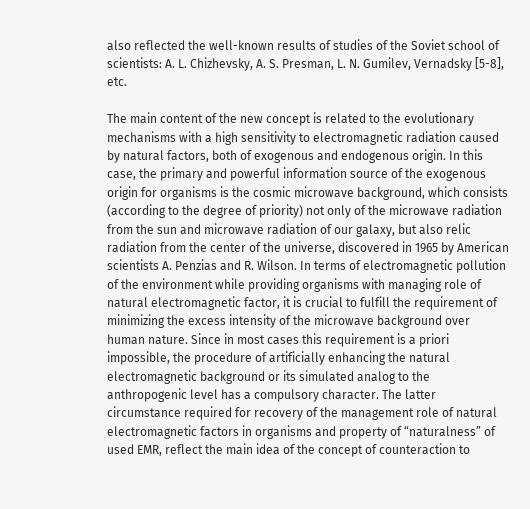also reflected the well-known results of studies of the Soviet school of scientists: A. L. Chizhevsky, A. S. Presman, L. N. Gumilev, Vernadsky [5-8], etc.

The main content of the new concept is related to the evolutionary mechanisms with a high sensitivity to electromagnetic radiation caused by natural factors, both of exogenous and endogenous origin. In this case, the primary and powerful information source of the exogenous origin for organisms is the cosmic microwave background, which consists (according to the degree of priority) not only of the microwave radiation from the sun and microwave radiation of our galaxy, but also relic radiation from the center of the universe, discovered in 1965 by American scientists A. Penzias and R. Wilson. In terms of electromagnetic pollution of the environment while providing organisms with managing role of natural electromagnetic factor, it is crucial to fulfill the requirement of minimizing the excess intensity of the microwave background over human nature. Since in most cases this requirement is a priori impossible, the procedure of artificially enhancing the natural electromagnetic background or its simulated analog to the anthropogenic level has a compulsory character. The latter circumstance required for recovery of the management role of natural electromagnetic factors in organisms and property of “naturalness” of used EMR, reflect the main idea of the concept of counteraction to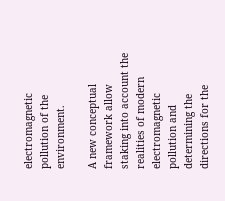electromagnetic pollution of the environment.

A new conceptual framework allow staking into account the realities of modern electromagnetic pollution and determining the directions for the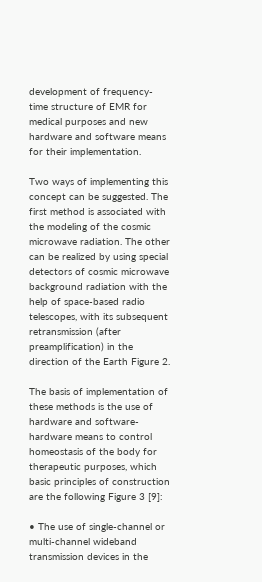development of frequency-time structure of EMR for medical purposes and new hardware and software means for their implementation.

Two ways of implementing this concept can be suggested. The first method is associated with the modeling of the cosmic microwave radiation. The other can be realized by using special detectors of cosmic microwave background radiation with the help of space-based radio telescopes, with its subsequent retransmission (after preamplification) in the direction of the Earth Figure 2.

The basis of implementation of these methods is the use of hardware and software-hardware means to control homeostasis of the body for therapeutic purposes, which basic principles of construction are the following Figure 3 [9]:

• The use of single-channel or multi-channel wideband transmission devices in the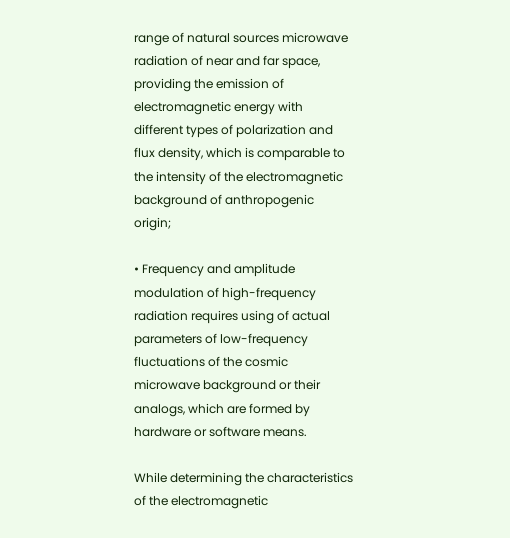range of natural sources microwave radiation of near and far space, providing the emission of electromagnetic energy with different types of polarization and flux density, which is comparable to the intensity of the electromagnetic background of anthropogenic origin;

• Frequency and amplitude modulation of high-frequency radiation requires using of actual parameters of low-frequency fluctuations of the cosmic microwave background or their analogs, which are formed by hardware or software means.

While determining the characteristics of the electromagnetic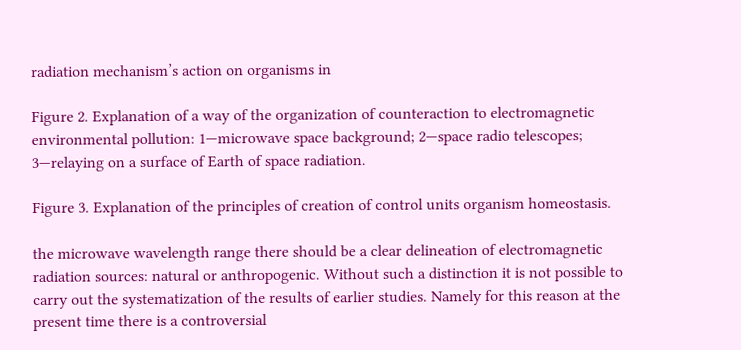radiation mechanism’s action on organisms in

Figure 2. Explanation of a way of the organization of counteraction to electromagnetic environmental pollution: 1—microwave space background; 2—space radio telescopes; 3—relaying on a surface of Earth of space radiation.

Figure 3. Explanation of the principles of creation of control units organism homeostasis.

the microwave wavelength range there should be a clear delineation of electromagnetic radiation sources: natural or anthropogenic. Without such a distinction it is not possible to carry out the systematization of the results of earlier studies. Namely for this reason at the present time there is a controversial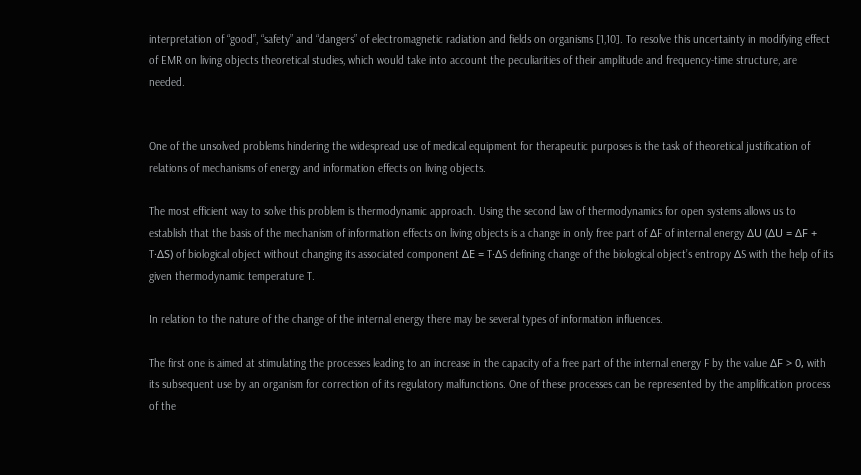interpretation of “good”, “safety” and “dangers” of electromagnetic radiation and fields on organisms [1,10]. To resolve this uncertainty in modifying effect of EMR on living objects theoretical studies, which would take into account the peculiarities of their amplitude and frequency-time structure, are needed.


One of the unsolved problems hindering the widespread use of medical equipment for therapeutic purposes is the task of theoretical justification of relations of mechanisms of energy and information effects on living objects.

The most efficient way to solve this problem is thermodynamic approach. Using the second law of thermodynamics for open systems allows us to establish that the basis of the mechanism of information effects on living objects is a change in only free part of ΔF of internal energy ΔU (ΔU = ΔF + T·ΔS) of biological object without changing its associated component ΔE = T·ΔS defining change of the biological object’s entropy ΔS with the help of its given thermodynamic temperature T.

In relation to the nature of the change of the internal energy there may be several types of information influences.

The first one is aimed at stimulating the processes leading to an increase in the capacity of a free part of the internal energy F by the value ΔF > 0, with its subsequent use by an organism for correction of its regulatory malfunctions. One of these processes can be represented by the amplification process of the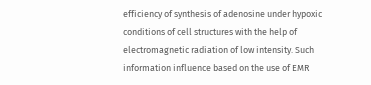efficiency of synthesis of adenosine under hypoxic conditions of cell structures with the help of electromagnetic radiation of low intensity. Such information influence based on the use of EMR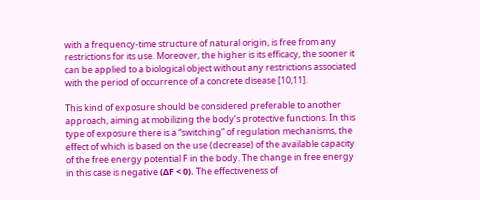with a frequency-time structure of natural origin, is free from any restrictions for its use. Moreover, the higher is its efficacy, the sooner it can be applied to a biological object without any restrictions associated with the period of occurrence of a concrete disease [10,11].

This kind of exposure should be considered preferable to another approach, aiming at mobilizing the body’s protective functions. In this type of exposure there is a “switching” of regulation mechanisms, the effect of which is based on the use (decrease) of the available capacity of the free energy potential F in the body. The change in free energy in this case is negative (ΔF < 0). The effectiveness of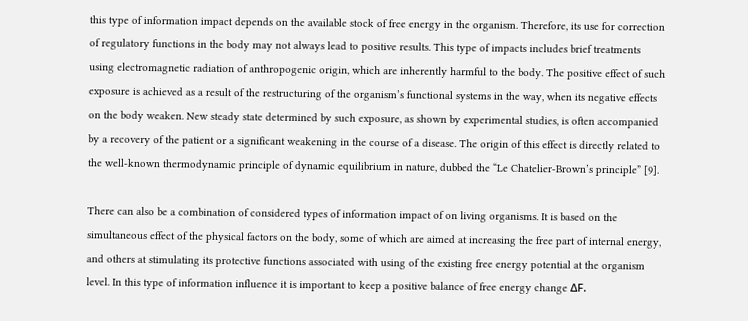this type of information impact depends on the available stock of free energy in the organism. Therefore, its use for correction of regulatory functions in the body may not always lead to positive results. This type of impacts includes brief treatments using electromagnetic radiation of anthropogenic origin, which are inherently harmful to the body. The positive effect of such exposure is achieved as a result of the restructuring of the organism’s functional systems in the way, when its negative effects on the body weaken. New steady state determined by such exposure, as shown by experimental studies, is often accompanied by a recovery of the patient or a significant weakening in the course of a disease. The origin of this effect is directly related to the well-known thermodynamic principle of dynamic equilibrium in nature, dubbed the “Le Chatelier-Brown’s principle” [9].

There can also be a combination of considered types of information impact of on living organisms. It is based on the simultaneous effect of the physical factors on the body, some of which are aimed at increasing the free part of internal energy, and others at stimulating its protective functions associated with using of the existing free energy potential at the organism level. In this type of information influence it is important to keep a positive balance of free energy change ΔF.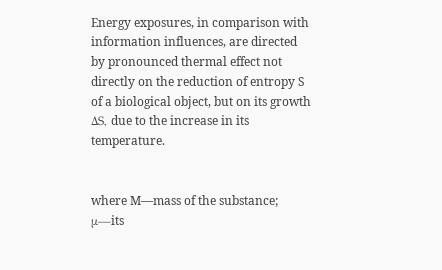Energy exposures, in comparison with information influences, are directed by pronounced thermal effect not directly on the reduction of entropy S of a biological object, but on its growth ΔS, due to the increase in its temperature.


where M—mass of the substance; μ—its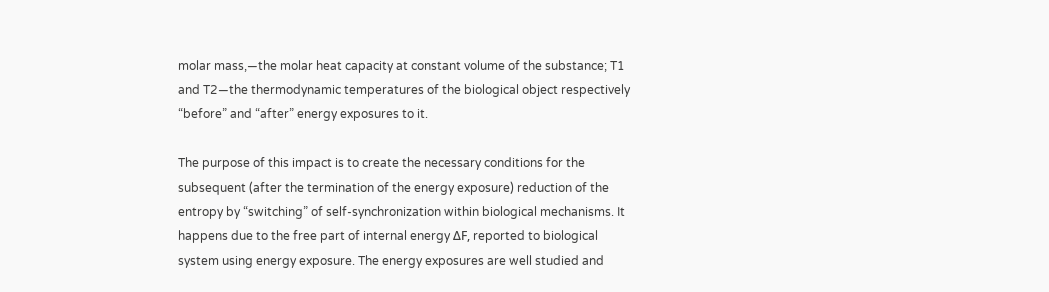molar mass,—the molar heat capacity at constant volume of the substance; T1 and T2—the thermodynamic temperatures of the biological object respectively “before” and “after” energy exposures to it.

The purpose of this impact is to create the necessary conditions for the subsequent (after the termination of the energy exposure) reduction of the entropy by “switching” of self-synchronization within biological mechanisms. It happens due to the free part of internal energy ΔF, reported to biological system using energy exposure. The energy exposures are well studied and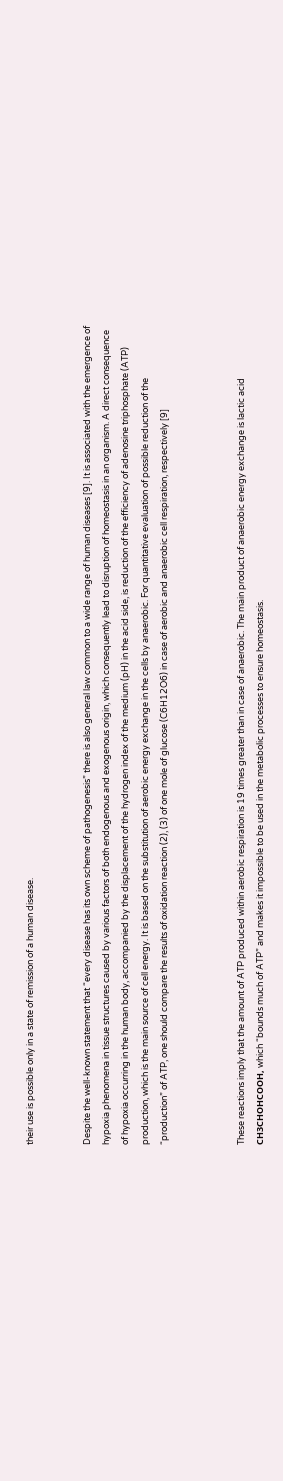their use is possible only in a state of remission of a human disease.


Despite the well-known statement that “every disease has its own scheme of pathogenesis” there is also general law common to a wide range of human diseases [9]. It is associated with the emergence of hypoxia phenomena in tissue structures caused by various factors of both endogenous and exogenous origin, which consequently lead to disruption of homeostasis in an organism. A direct consequence of hypoxia occurring in the human body, accompanied by the displacement of the hydrogen index of the medium (pH) in the acid side, is reduction of the efficiency of adenosine triphosphate (ATP) production, which is the main source of cell energy. It is based on the substitution of aerobic energy exchange in the cells by anaerobic. For quantitative evaluation of possible reduction of the “production” of ATP, one should compare the results of oxidation reaction (2), (3) of one mole of glucose (C6H12O6) in case of aerobic and anaerobic cell respiration, respectively [9]



These reactions imply that the amount of ATP produced within aerobic respiration is 19 times greater than in case of anaerobic. The main product of anaerobic energy exchange is lactic acid СН3СНОНСООН, which “bounds much of ATP” and makes it impossible to be used in the metabolic processes to ensure homeostasis.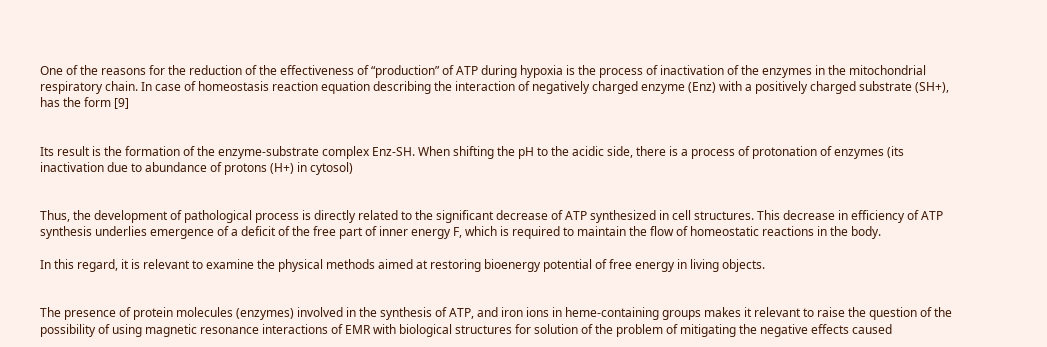One of the reasons for the reduction of the effectiveness of “production” of ATP during hypoxia is the process of inactivation of the enzymes in the mitochondrial respiratory chain. In case of homeostasis reaction equation describing the interaction of negatively charged enzyme (Enz) with a positively charged substrate (SH+), has the form [9]


Its result is the formation of the enzyme-substrate complex Enz-SH. When shifting the pH to the acidic side, there is a process of protonation of enzymes (its inactivation due to abundance of protons (H+) in cytosol)


Thus, the development of pathological process is directly related to the significant decrease of ATP synthesized in cell structures. This decrease in efficiency of ATP synthesis underlies emergence of a deficit of the free part of inner energy F, which is required to maintain the flow of homeostatic reactions in the body.

In this regard, it is relevant to examine the physical methods aimed at restoring bioenergy potential of free energy in living objects.


The presence of protein molecules (enzymes) involved in the synthesis of ATP, and iron ions in heme-containing groups makes it relevant to raise the question of the possibility of using magnetic resonance interactions of EMR with biological structures for solution of the problem of mitigating the negative effects caused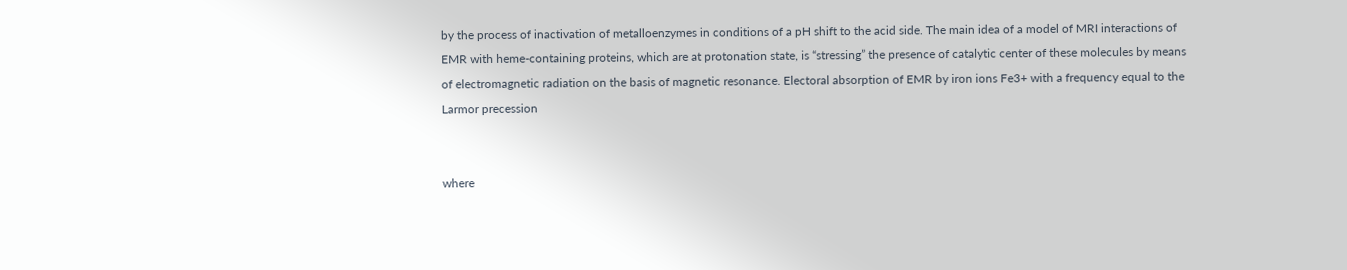by the process of inactivation of metalloenzymes in conditions of a pH shift to the acid side. The main idea of a model of MRI interactions of EMR with heme-containing proteins, which are at protonation state, is “stressing” the presence of catalytic center of these molecules by means of electromagnetic radiation on the basis of magnetic resonance. Electoral absorption of EMR by iron ions Fe3+ with a frequency equal to the Larmor precession


where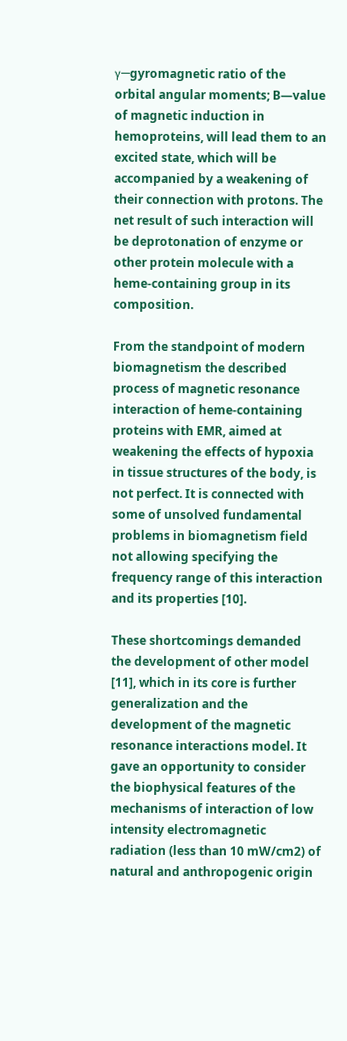γ—gyromagnetic ratio of the orbital angular moments; B—value of magnetic induction in hemoproteins, will lead them to an excited state, which will be accompanied by a weakening of their connection with protons. The net result of such interaction will be deprotonation of enzyme or other protein molecule with a heme-containing group in its composition.

From the standpoint of modern biomagnetism the described process of magnetic resonance interaction of heme-containing proteins with EMR, aimed at weakening the effects of hypoxia in tissue structures of the body, is not perfect. It is connected with some of unsolved fundamental problems in biomagnetism field not allowing specifying the frequency range of this interaction and its properties [10].

These shortcomings demanded the development of other model [11], which in its core is further generalization and the development of the magnetic resonance interactions model. It gave an opportunity to consider the biophysical features of the mechanisms of interaction of low intensity electromagnetic radiation (less than 10 mW/cm2) of natural and anthropogenic origin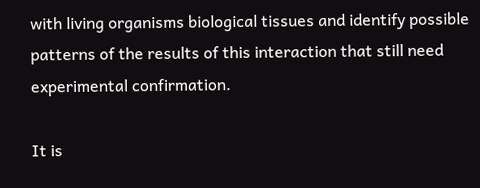with living organisms biological tissues and identify possible patterns of the results of this interaction that still need experimental confirmation.

It is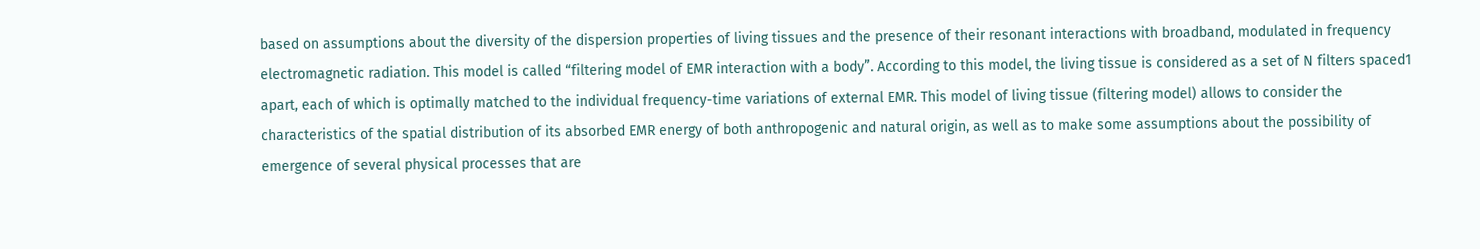based on assumptions about the diversity of the dispersion properties of living tissues and the presence of their resonant interactions with broadband, modulated in frequency electromagnetic radiation. This model is called “filtering model of EMR interaction with a body”. According to this model, the living tissue is considered as a set of N filters spaced1 apart, each of which is optimally matched to the individual frequency-time variations of external EMR. This model of living tissue (filtering model) allows to consider the characteristics of the spatial distribution of its absorbed EMR energy of both anthropogenic and natural origin, as well as to make some assumptions about the possibility of emergence of several physical processes that are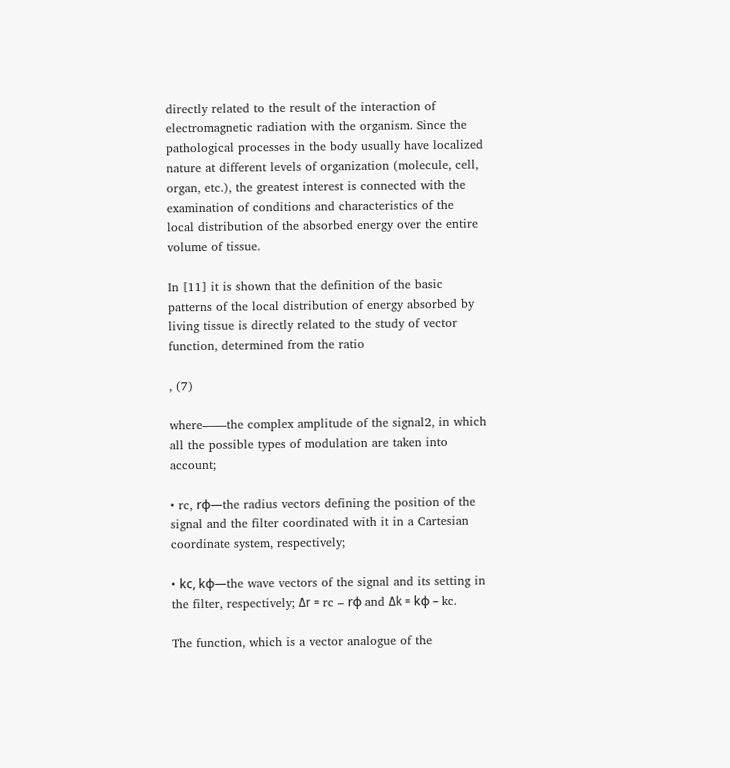directly related to the result of the interaction of electromagnetic radiation with the organism. Since the pathological processes in the body usually have localized nature at different levels of organization (molecule, cell, organ, etc.), the greatest interest is connected with the examination of conditions and characteristics of the local distribution of the absorbed energy over the entire volume of tissue.

In [11] it is shown that the definition of the basic patterns of the local distribution of energy absorbed by living tissue is directly related to the study of vector function, determined from the ratio

, (7)

where——the complex amplitude of the signal2, in which all the possible types of modulation are taken into account;

• rc, rф—the radius vectors defining the position of the signal and the filter coordinated with it in a Cartesian coordinate system, respectively;

• kс, kф—the wave vectors of the signal and its setting in the filter, respectively; Δr = rc – rф and Δk = kф – kc.

The function, which is a vector analogue of the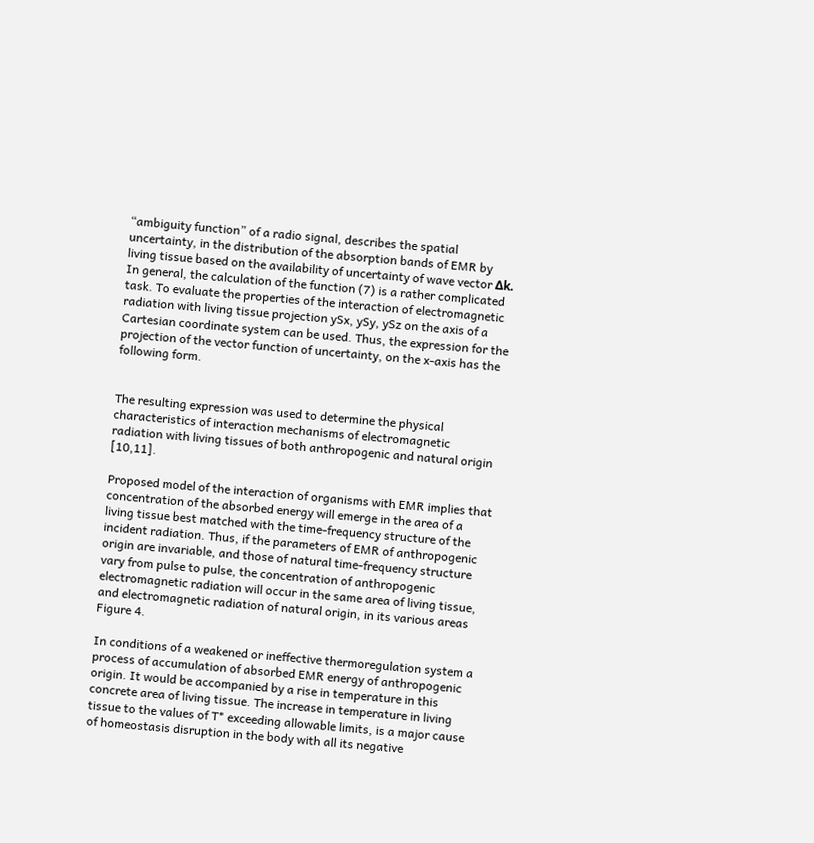“ambiguity function” of a radio signal, describes the spatial uncertainty, in the distribution of the absorption bands of EMR by living tissue based on the availability of uncertainty of wave vector Δk. In general, the calculation of the function (7) is a rather complicated task. To evaluate the properties of the interaction of electromagnetic radiation with living tissue projection ySx, ySy, ySz on the axis of a Cartesian coordinate system can be used. Thus, the expression for the projection of the vector function of uncertainty, on the x-axis has the following form.


The resulting expression was used to determine the physical characteristics of interaction mechanisms of electromagnetic radiation with living tissues of both anthropogenic and natural origin [10,11].

Proposed model of the interaction of organisms with EMR implies that concentration of the absorbed energy will emerge in the area of a living tissue best matched with the time-frequency structure of the incident radiation. Thus, if the parameters of EMR of anthropogenic origin are invariable, and those of natural time-frequency structure vary from pulse to pulse, the concentration of anthropogenic electromagnetic radiation will occur in the same area of living tissue, and electromagnetic radiation of natural origin, in its various areas Figure 4.

In conditions of a weakened or ineffective thermoregulation system a process of accumulation of absorbed EMR energy of anthropogenic origin. It would be accompanied by a rise in temperature in this concrete area of living tissue. The increase in temperature in living tissue to the values of T* exceeding allowable limits, is a major cause of homeostasis disruption in the body with all its negative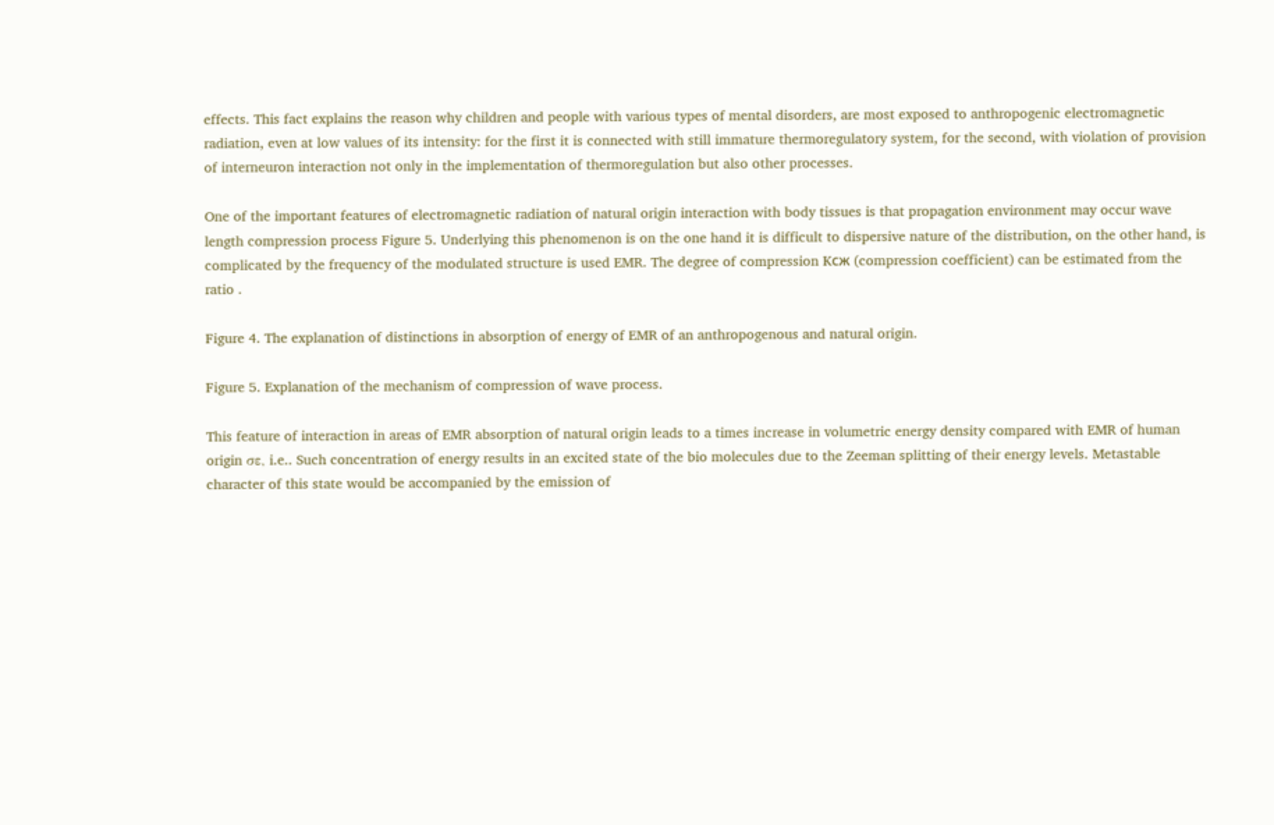effects. This fact explains the reason why children and people with various types of mental disorders, are most exposed to anthropogenic electromagnetic radiation, even at low values of its intensity: for the first it is connected with still immature thermoregulatory system, for the second, with violation of provision of interneuron interaction not only in the implementation of thermoregulation but also other processes.

One of the important features of electromagnetic radiation of natural origin interaction with body tissues is that propagation environment may occur wave length compression process Figure 5. Underlying this phenomenon is on the one hand it is difficult to dispersive nature of the distribution, on the other hand, is complicated by the frequency of the modulated structure is used EMR. The degree of compression Kсж (compression coefficient) can be estimated from the ratio .

Figure 4. The explanation of distinctions in absorption of energy of EMR of an anthropogenous and natural origin.

Figure 5. Explanation of the mechanism of compression of wave process.

This feature of interaction in areas of EMR absorption of natural origin leads to a times increase in volumetric energy density compared with EMR of human origin σε, i.e.. Such concentration of energy results in an excited state of the bio molecules due to the Zeeman splitting of their energy levels. Metastable character of this state would be accompanied by the emission of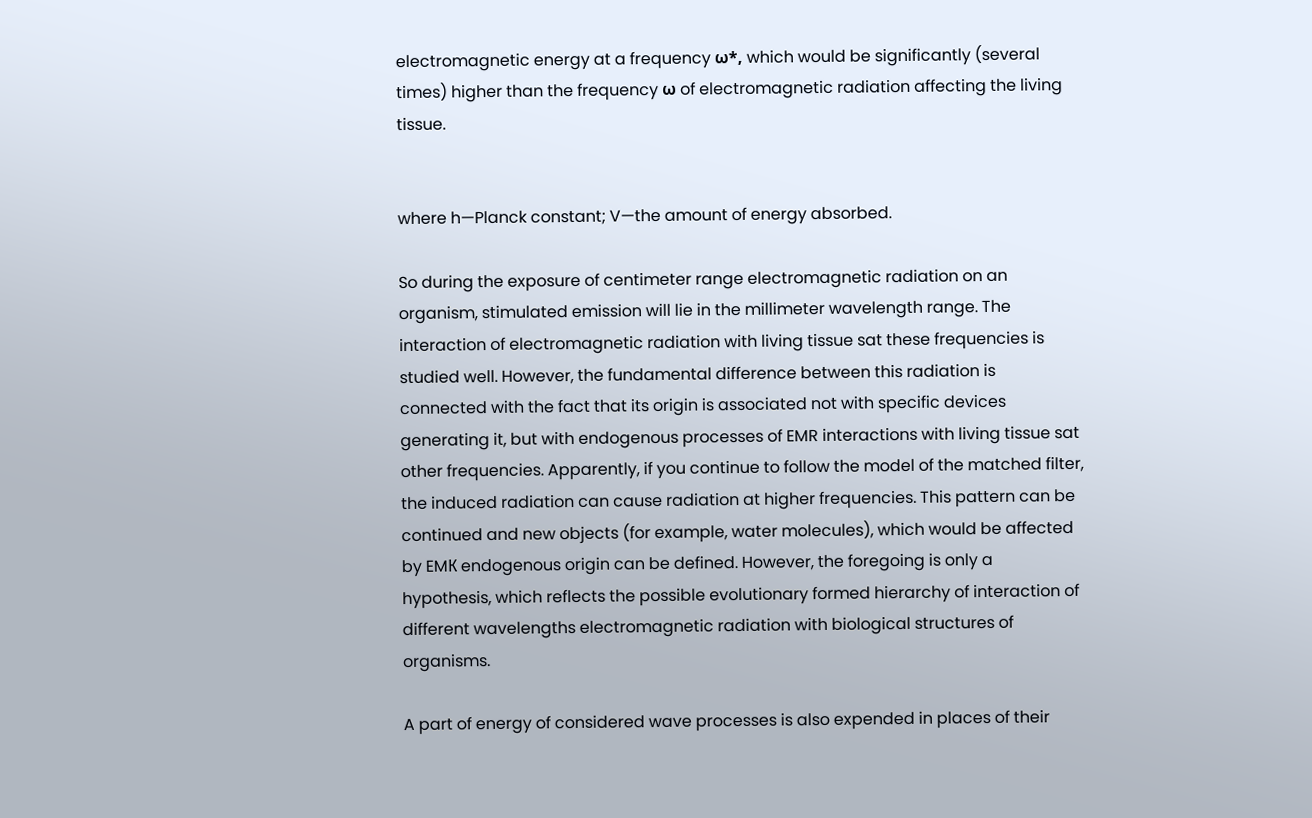electromagnetic energy at a frequency ω*, which would be significantly (several times) higher than the frequency ω of electromagnetic radiation affecting the living tissue.


where h—Planck constant; V—the amount of energy absorbed.

So during the exposure of centimeter range electromagnetic radiation on an organism, stimulated emission will lie in the millimeter wavelength range. The interaction of electromagnetic radiation with living tissue sat these frequencies is studied well. However, the fundamental difference between this radiation is connected with the fact that its origin is associated not with specific devices generating it, but with endogenous processes of EMR interactions with living tissue sat other frequencies. Apparently, if you continue to follow the model of the matched filter, the induced radiation can cause radiation at higher frequencies. This pattern can be continued and new objects (for example, water molecules), which would be affected by EMК endogenous origin can be defined. However, the foregoing is only a hypothesis, which reflects the possible evolutionary formed hierarchy of interaction of different wavelengths electromagnetic radiation with biological structures of organisms.

A part of energy of considered wave processes is also expended in places of their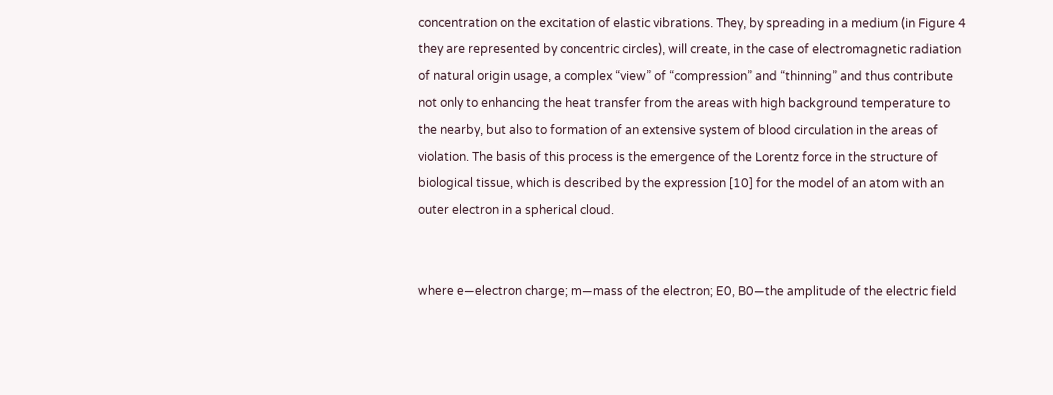concentration on the excitation of elastic vibrations. They, by spreading in a medium (in Figure 4 they are represented by concentric circles), will create, in the case of electromagnetic radiation of natural origin usage, a complex “view” of “compression” and “thinning” and thus contribute not only to enhancing the heat transfer from the areas with high background temperature to the nearby, but also to formation of an extensive system of blood circulation in the areas of violation. The basis of this process is the emergence of the Lorentz force in the structure of biological tissue, which is described by the expression [10] for the model of an atom with an outer electron in a spherical cloud.


where e—electron charge; m—mass of the electron; E0, B0—the amplitude of the electric field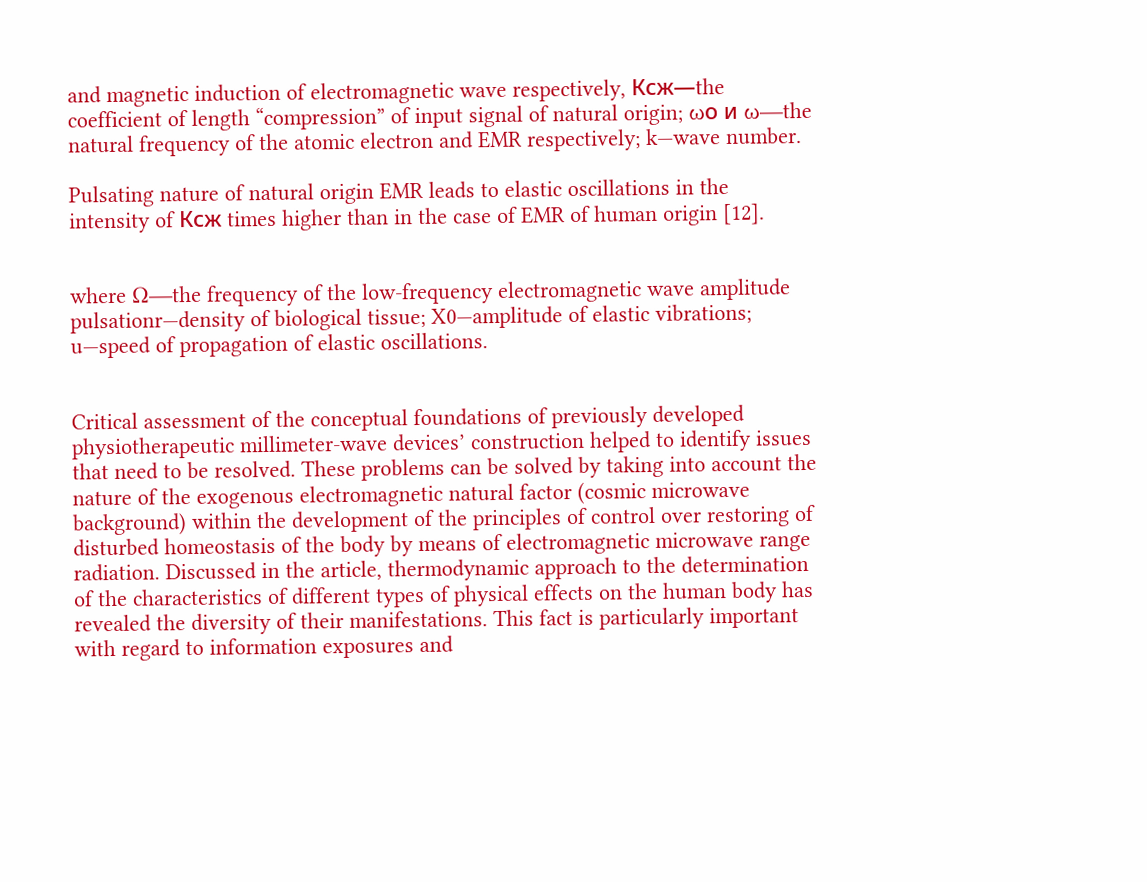and magnetic induction of electromagnetic wave respectively, Ксж—the coefficient of length “compression” of input signal of natural origin; ωо и ω—the natural frequency of the atomic electron and EMR respectively; k—wave number.

Pulsating nature of natural origin EMR leads to elastic oscillations in the intensity of Ксж times higher than in the case of EMR of human origin [12].


where Ω—the frequency of the low-frequency electromagnetic wave amplitude pulsationr—density of biological tissue; X0—amplitude of elastic vibrations; u—speed of propagation of elastic oscillations.


Critical assessment of the conceptual foundations of previously developed physiotherapeutic millimeter-wave devices’ construction helped to identify issues that need to be resolved. These problems can be solved by taking into account the nature of the exogenous electromagnetic natural factor (cosmic microwave background) within the development of the principles of control over restoring of disturbed homeostasis of the body by means of electromagnetic microwave range radiation. Discussed in the article, thermodynamic approach to the determination of the characteristics of different types of physical effects on the human body has revealed the diversity of their manifestations. This fact is particularly important with regard to information exposures and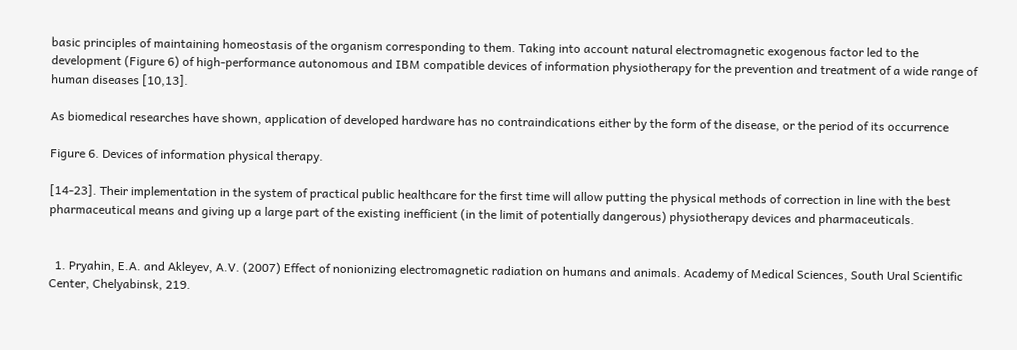basic principles of maintaining homeostasis of the organism corresponding to them. Taking into account natural electromagnetic exogenous factor led to the development (Figure 6) of high-performance autonomous and IBM compatible devices of information physiotherapy for the prevention and treatment of a wide range of human diseases [10,13].

As biomedical researches have shown, application of developed hardware has no contraindications either by the form of the disease, or the period of its occurrence

Figure 6. Devices of information physical therapy.

[14-23]. Their implementation in the system of practical public healthcare for the first time will allow putting the physical methods of correction in line with the best pharmaceutical means and giving up a large part of the existing inefficient (in the limit of potentially dangerous) physiotherapy devices and pharmaceuticals.


  1. Pryahin, E.A. and Akleyev, A.V. (2007) Effect of nonionizing electromagnetic radiation on humans and animals. Academy of Medical Sciences, South Ural Scientific Center, Chelyabinsk, 219.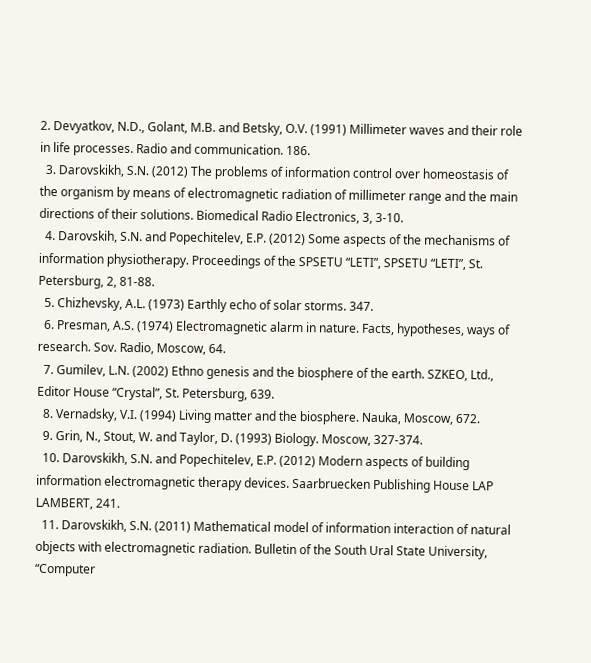2. Devyatkov, N.D., Golant, M.B. and Betsky, O.V. (1991) Millimeter waves and their role in life processes. Radio and communication. 186.
  3. Darovskikh, S.N. (2012) The problems of information control over homeostasis of the organism by means of electromagnetic radiation of millimeter range and the main directions of their solutions. Biomedical Radio Electronics, 3, 3-10.
  4. Darovskih, S.N. and Popechitelev, E.P. (2012) Some aspects of the mechanisms of information physiotherapy. Proceedings of the SPSETU “LETI”, SPSETU “LETI”, St. Petersburg, 2, 81-88.
  5. Chizhevsky, A.L. (1973) Earthly echo of solar storms. 347.
  6. Presman, A.S. (1974) Electromagnetic alarm in nature. Facts, hypotheses, ways of research. Sov. Radio, Moscow, 64.
  7. Gumilev, L.N. (2002) Ethno genesis and the biosphere of the earth. SZKEO, Ltd., Editor House “Crystal”, St. Petersburg, 639.
  8. Vernadsky, V.I. (1994) Living matter and the biosphere. Nauka, Moscow, 672.
  9. Grin, N., Stout, W. and Taylor, D. (1993) Biology. Moscow, 327-374.
  10. Darovskikh, S.N. and Popechitelev, E.P. (2012) Modern aspects of building information electromagnetic therapy devices. Saarbruecken Publishing House LAP LAMBERT, 241.
  11. Darovskikh, S.N. (2011) Mathematical model of information interaction of natural objects with electromagnetic radiation. Bulletin of the South Ural State University, “Computer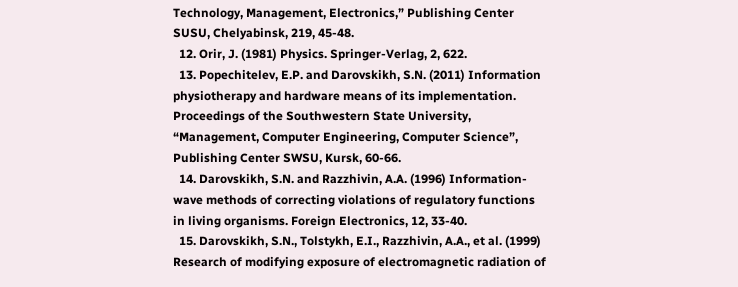Technology, Management, Electronics,” Publishing Center SUSU, Chelyabinsk, 219, 45-48.
  12. Orir, J. (1981) Physics. Springer-Verlag, 2, 622.
  13. Popechitelev, E.P. and Darovskikh, S.N. (2011) Information physiotherapy and hardware means of its implementation. Proceedings of the Southwestern State University, “Management, Computer Engineering, Computer Science”, Publishing Center SWSU, Kursk, 60-66.
  14. Darovskikh, S.N. and Razzhivin, A.A. (1996) Information-wave methods of correcting violations of regulatory functions in living organisms. Foreign Electronics, 12, 33-40.
  15. Darovskikh, S.N., Tolstykh, E.I., Razzhivin, A.A., et al. (1999) Research of modifying exposure of electromagnetic radiation of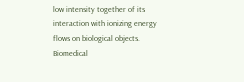low intensity together of its interaction with ionizing energy flows on biological objects. Biomedical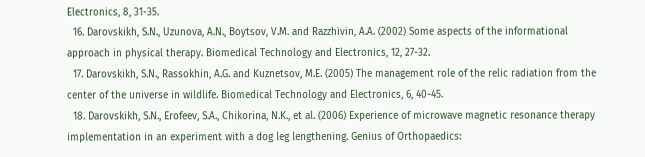Electronics, 8, 31-35.
  16. Darovskikh, S.N., Uzunova, A.N., Boytsov, V.M. and Razzhivin, A.A. (2002) Some aspects of the informational approach in physical therapy. Biomedical Technology and Electronics, 12, 27-32.
  17. Darovskikh, S.N., Rassokhin, A.G. and Kuznetsov, M.E. (2005) The management role of the relic radiation from the center of the universe in wildlife. Biomedical Technology and Electronics, 6, 40-45.
  18. Darovskikh, S.N., Erofeev, S.A., Chikorina, N.K., et al. (2006) Experience of microwave magnetic resonance therapy implementation in an experiment with a dog leg lengthening. Genius of Orthopaedics: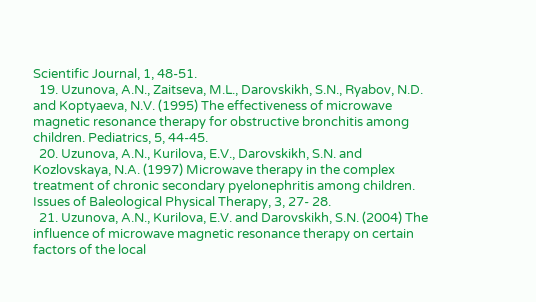Scientific Journal, 1, 48-51.
  19. Uzunova, A.N., Zaitseva, M.L., Darovskikh, S.N., Ryabov, N.D. and Koptyaeva, N.V. (1995) The effectiveness of microwave magnetic resonance therapy for obstructive bronchitis among children. Pediatrics, 5, 44-45.
  20. Uzunova, A.N., Kurilova, E.V., Darovskikh, S.N. and Kozlovskaya, N.A. (1997) Microwave therapy in the complex treatment of chronic secondary pyelonephritis among children. Issues of Baleological Physical Therapy, 3, 27- 28.
  21. Uzunova, A.N., Kurilova, E.V. and Darovskikh, S.N. (2004) The influence of microwave magnetic resonance therapy on certain factors of the local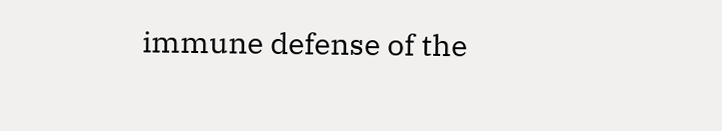immune defense of the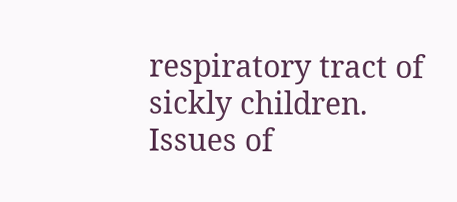respiratory tract of sickly children. Issues of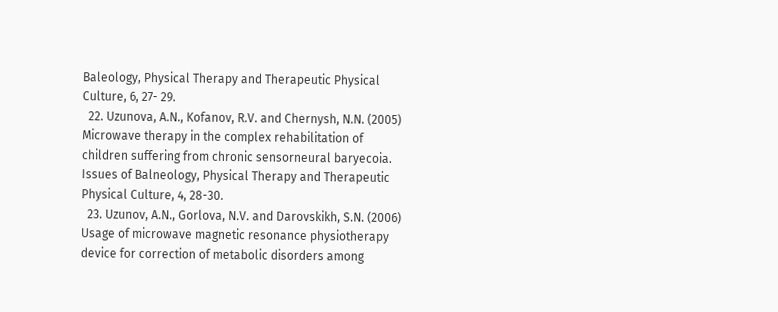Baleology, Physical Therapy and Therapeutic Physical Culture, 6, 27- 29.
  22. Uzunova, A.N., Kofanov, R.V. and Chernysh, N.N. (2005) Microwave therapy in the complex rehabilitation of children suffering from chronic sensorneural baryecoia. Issues of Balneology, Physical Therapy and Therapeutic Physical Culture, 4, 28-30.
  23. Uzunov, A.N., Gorlova, N.V. and Darovskikh, S.N. (2006) Usage of microwave magnetic resonance physiotherapy device for correction of metabolic disorders among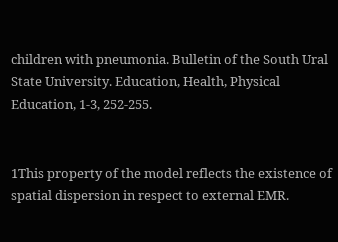children with pneumonia. Bulletin of the South Ural State University. Education, Health, Physical Education, 1-3, 252-255.


1This property of the model reflects the existence of spatial dispersion in respect to external EMR.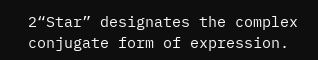2“Star” designates the complex conjugate form of expression.